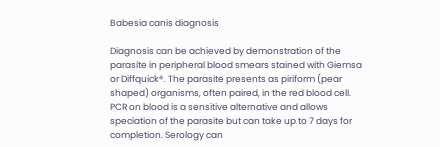Babesia canis diagnosis

Diagnosis can be achieved by demonstration of the parasite in peripheral blood smears stained with Giemsa or Diffquick®. The parasite presents as piriform (pear shaped) organisms, often paired, in the red blood cell. PCR on blood is a sensitive alternative and allows speciation of the parasite but can take up to 7 days for completion. Serology can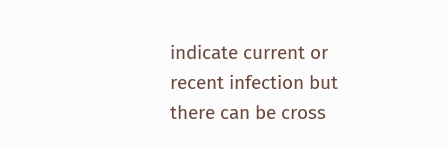indicate current or recent infection but there can be cross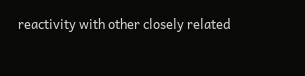reactivity with other closely related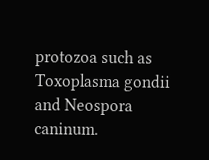protozoa such as Toxoplasma gondii and Neospora caninum.